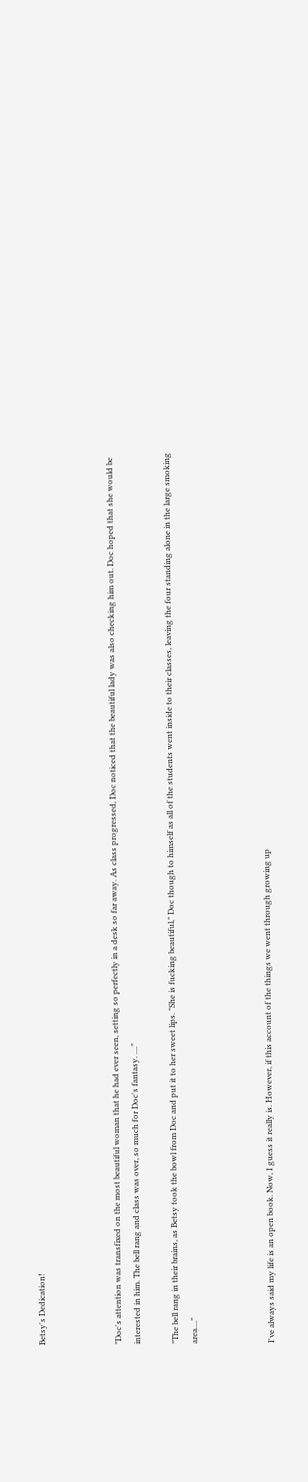Betsy's Dedication!



"Doc's attention was transfixed on the most beautiful woman that he had ever seen, setting so perfectly in a desk so far away. As class progressed, Doc noticed that the beautiful lady was also checking him out. Doc hoped that she would be interested in him. The bell rang and class was over, so much for Doc's fantasy. ...."

"The bell rang in their brains, as Betsy took the bowl from Doc and put it to her sweet lips. "She is fucking beautiful," Doc though to himself as all of the students went inside to their classes, leaving the four standing alone in the large smoking area...."



I've always said my life is an open book. Now, I guess it really is. However, if this account of the things we went through growing up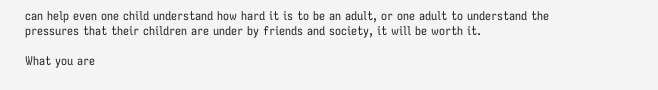can help even one child understand how hard it is to be an adult, or one adult to understand the pressures that their children are under by friends and society, it will be worth it.

What you are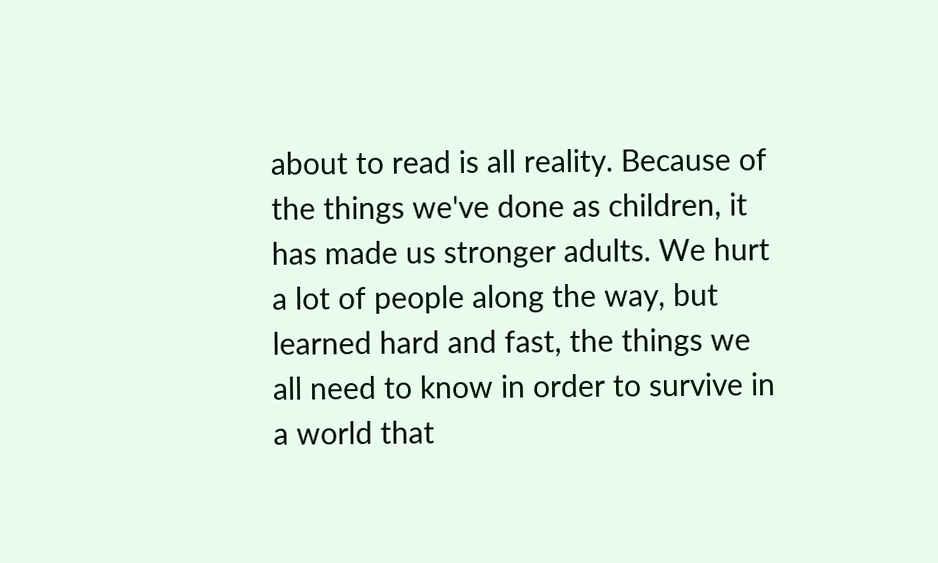about to read is all reality. Because of the things we've done as children, it has made us stronger adults. We hurt a lot of people along the way, but learned hard and fast, the things we all need to know in order to survive in a world that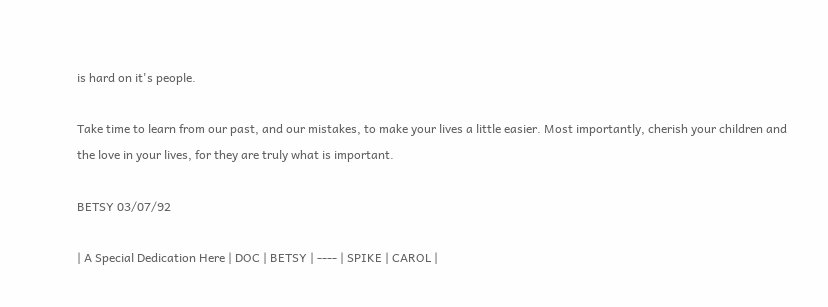is hard on it's people.

Take time to learn from our past, and our mistakes, to make your lives a little easier. Most importantly, cherish your children and the love in your lives, for they are truly what is important.

BETSY 03/07/92

| A Special Dedication Here | DOC | BETSY | ---- | SPIKE | CAROL |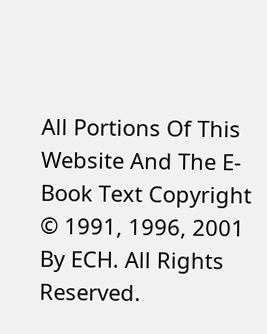All Portions Of This Website And The E-Book Text Copyright © 1991, 1996, 2001 By ECH. All Rights Reserved.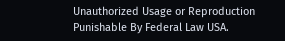Unauthorized Usage or Reproduction Punishable By Federal Law USA.